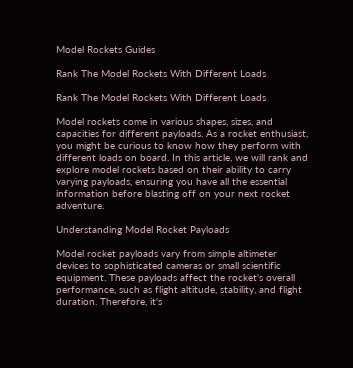Model Rockets Guides

Rank The Model Rockets With Different Loads

Rank The Model Rockets With Different Loads

Model rockets come in various shapes, sizes, and capacities for different payloads. As a rocket enthusiast, you might be curious to know how they perform with different loads on board. In this article, we will rank and explore model rockets based on their ability to carry varying payloads, ensuring you have all the essential information before blasting off on your next rocket adventure.

Understanding Model Rocket Payloads

Model rocket payloads vary from simple altimeter devices to sophisticated cameras or small scientific equipment. These payloads affect the rocket's overall performance, such as flight altitude, stability, and flight duration. Therefore, it's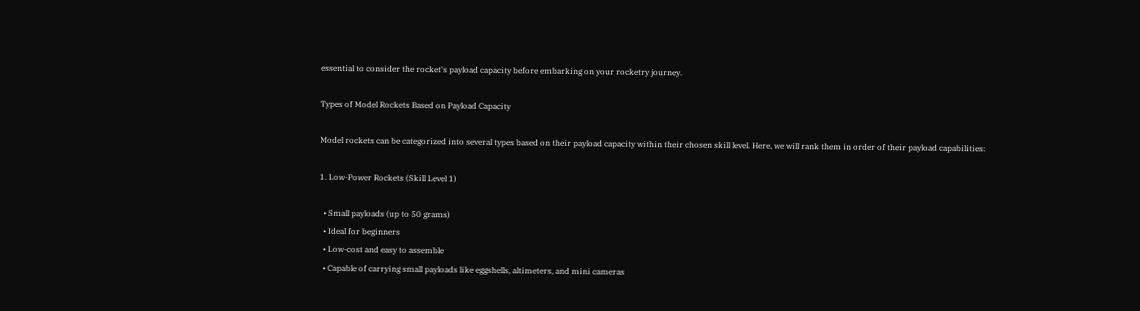essential to consider the rocket's payload capacity before embarking on your rocketry journey.

Types of Model Rockets Based on Payload Capacity

Model rockets can be categorized into several types based on their payload capacity within their chosen skill level. Here, we will rank them in order of their payload capabilities:

1. Low-Power Rockets (Skill Level 1)

  • Small payloads (up to 50 grams)
  • Ideal for beginners
  • Low-cost and easy to assemble
  • Capable of carrying small payloads like eggshells, altimeters, and mini cameras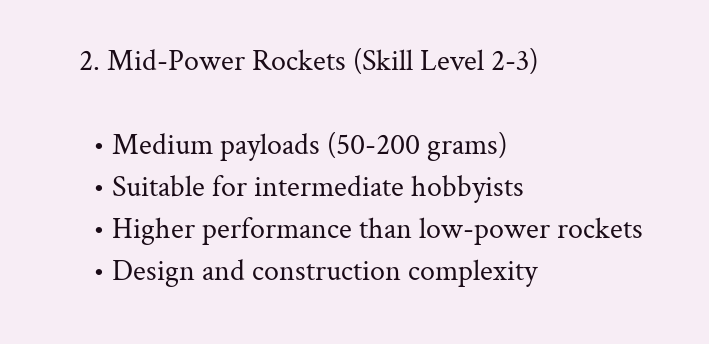2. Mid-Power Rockets (Skill Level 2-3)

  • Medium payloads (50-200 grams)
  • Suitable for intermediate hobbyists
  • Higher performance than low-power rockets
  • Design and construction complexity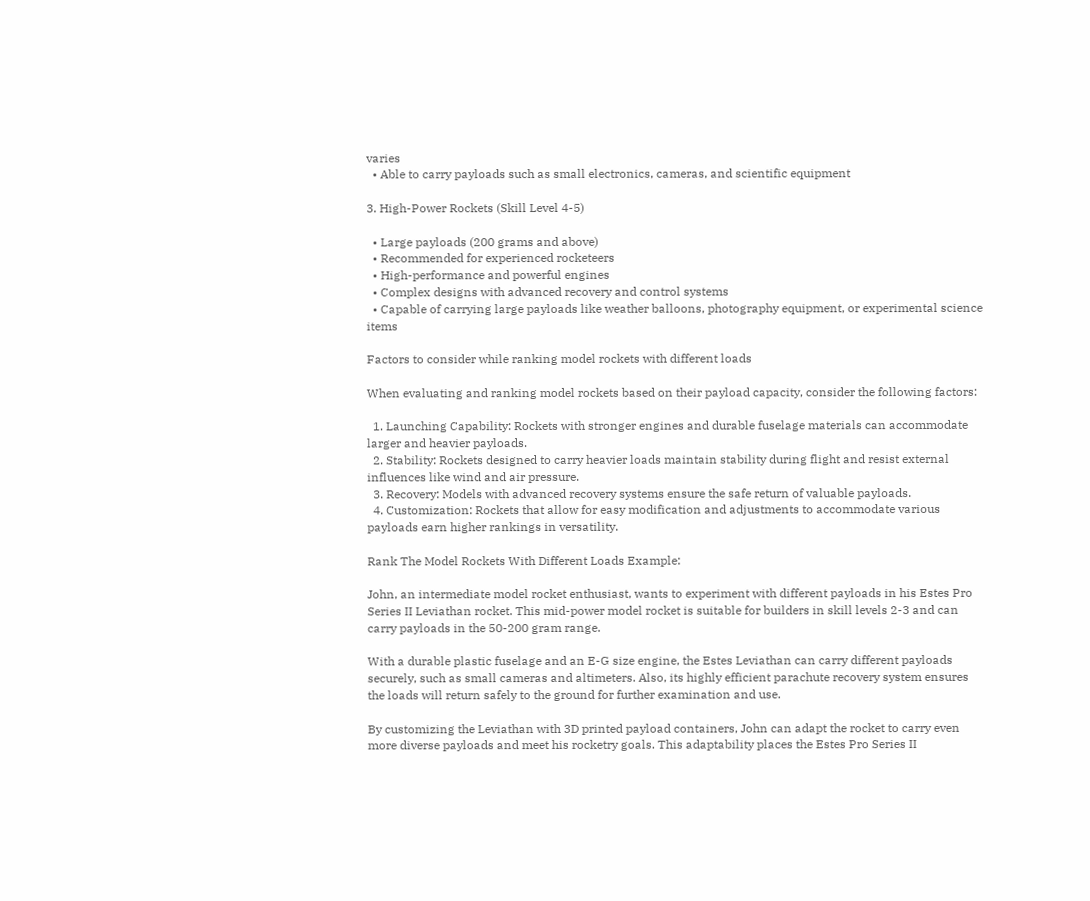varies
  • Able to carry payloads such as small electronics, cameras, and scientific equipment

3. High-Power Rockets (Skill Level 4-5)

  • Large payloads (200 grams and above)
  • Recommended for experienced rocketeers
  • High-performance and powerful engines
  • Complex designs with advanced recovery and control systems
  • Capable of carrying large payloads like weather balloons, photography equipment, or experimental science items

Factors to consider while ranking model rockets with different loads

When evaluating and ranking model rockets based on their payload capacity, consider the following factors:

  1. Launching Capability: Rockets with stronger engines and durable fuselage materials can accommodate larger and heavier payloads.
  2. Stability: Rockets designed to carry heavier loads maintain stability during flight and resist external influences like wind and air pressure.
  3. Recovery: Models with advanced recovery systems ensure the safe return of valuable payloads.
  4. Customization: Rockets that allow for easy modification and adjustments to accommodate various payloads earn higher rankings in versatility.

Rank The Model Rockets With Different Loads Example:

John, an intermediate model rocket enthusiast, wants to experiment with different payloads in his Estes Pro Series II Leviathan rocket. This mid-power model rocket is suitable for builders in skill levels 2-3 and can carry payloads in the 50-200 gram range.

With a durable plastic fuselage and an E-G size engine, the Estes Leviathan can carry different payloads securely, such as small cameras and altimeters. Also, its highly efficient parachute recovery system ensures the loads will return safely to the ground for further examination and use.

By customizing the Leviathan with 3D printed payload containers, John can adapt the rocket to carry even more diverse payloads and meet his rocketry goals. This adaptability places the Estes Pro Series II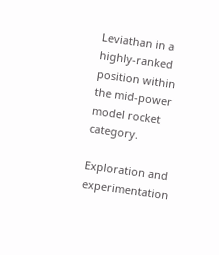Leviathan in a highly-ranked position within the mid-power model rocket category.

Exploration and experimentation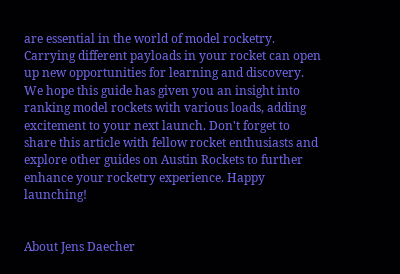are essential in the world of model rocketry. Carrying different payloads in your rocket can open up new opportunities for learning and discovery. We hope this guide has given you an insight into ranking model rockets with various loads, adding excitement to your next launch. Don't forget to share this article with fellow rocket enthusiasts and explore other guides on Austin Rockets to further enhance your rocketry experience. Happy launching!


About Jens Daecher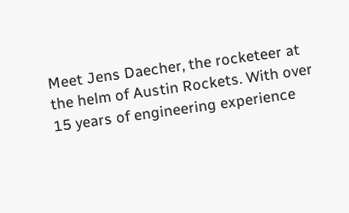Meet Jens Daecher, the rocketeer at the helm of Austin Rockets. With over 15 years of engineering experience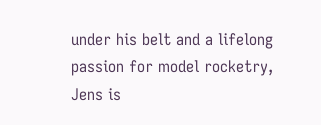under his belt and a lifelong passion for model rocketry, Jens is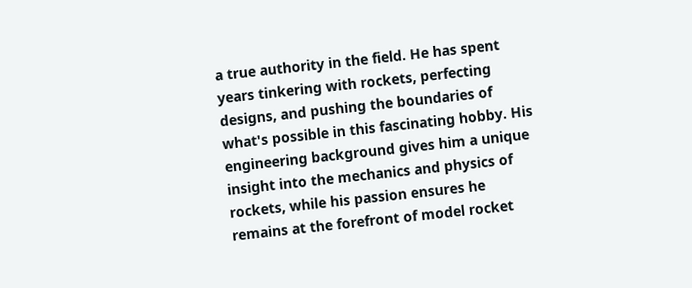a true authority in the field. He has spent years tinkering with rockets, perfecting designs, and pushing the boundaries of what's possible in this fascinating hobby. His engineering background gives him a unique insight into the mechanics and physics of rockets, while his passion ensures he remains at the forefront of model rocket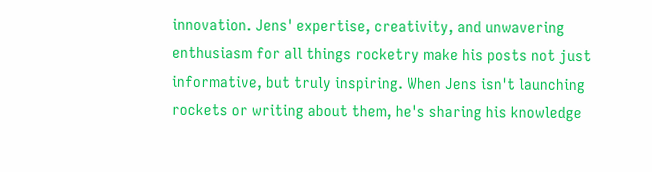innovation. Jens' expertise, creativity, and unwavering enthusiasm for all things rocketry make his posts not just informative, but truly inspiring. When Jens isn't launching rockets or writing about them, he's sharing his knowledge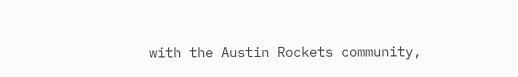with the Austin Rockets community,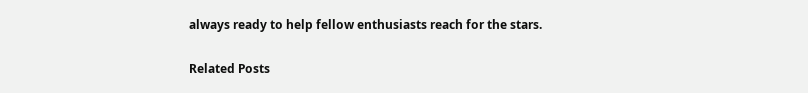always ready to help fellow enthusiasts reach for the stars.

Related Posts